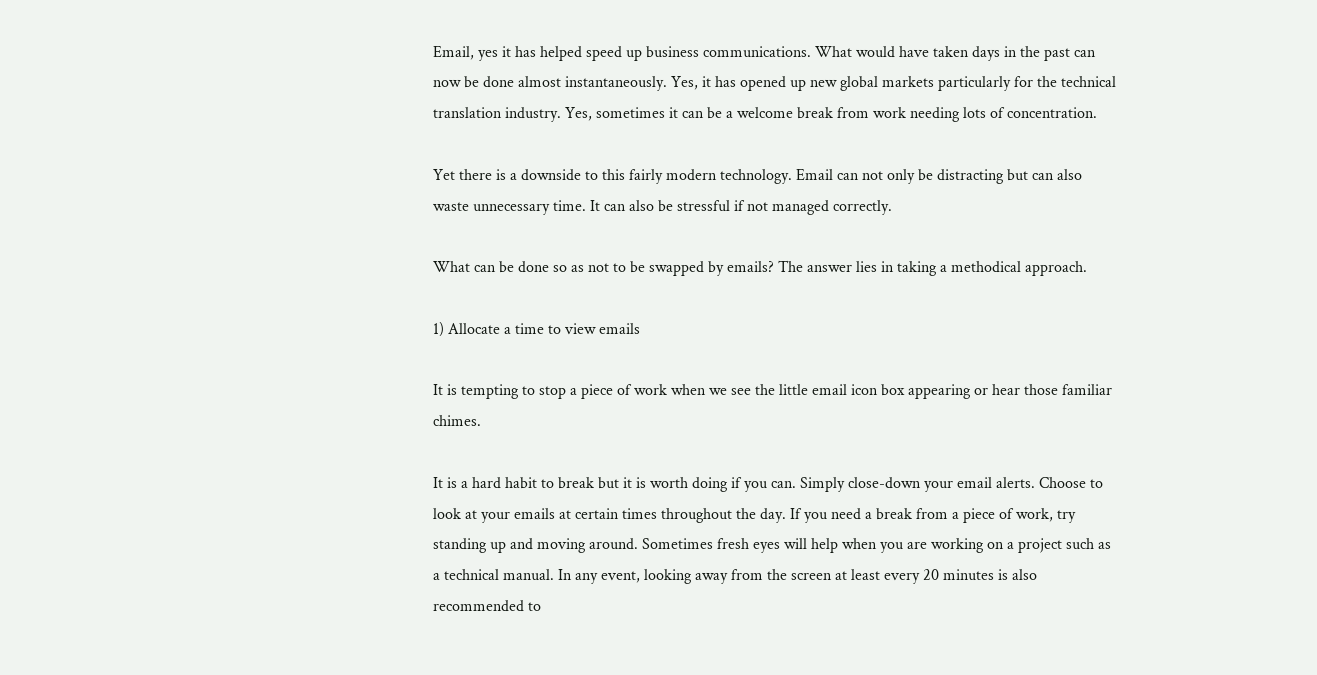Email, yes it has helped speed up business communications. What would have taken days in the past can now be done almost instantaneously. Yes, it has opened up new global markets particularly for the technical translation industry. Yes, sometimes it can be a welcome break from work needing lots of concentration.

Yet there is a downside to this fairly modern technology. Email can not only be distracting but can also waste unnecessary time. It can also be stressful if not managed correctly.

What can be done so as not to be swapped by emails? The answer lies in taking a methodical approach.

1) Allocate a time to view emails

It is tempting to stop a piece of work when we see the little email icon box appearing or hear those familiar chimes.

It is a hard habit to break but it is worth doing if you can. Simply close-down your email alerts. Choose to look at your emails at certain times throughout the day. If you need a break from a piece of work, try standing up and moving around. Sometimes fresh eyes will help when you are working on a project such as a technical manual. In any event, looking away from the screen at least every 20 minutes is also recommended to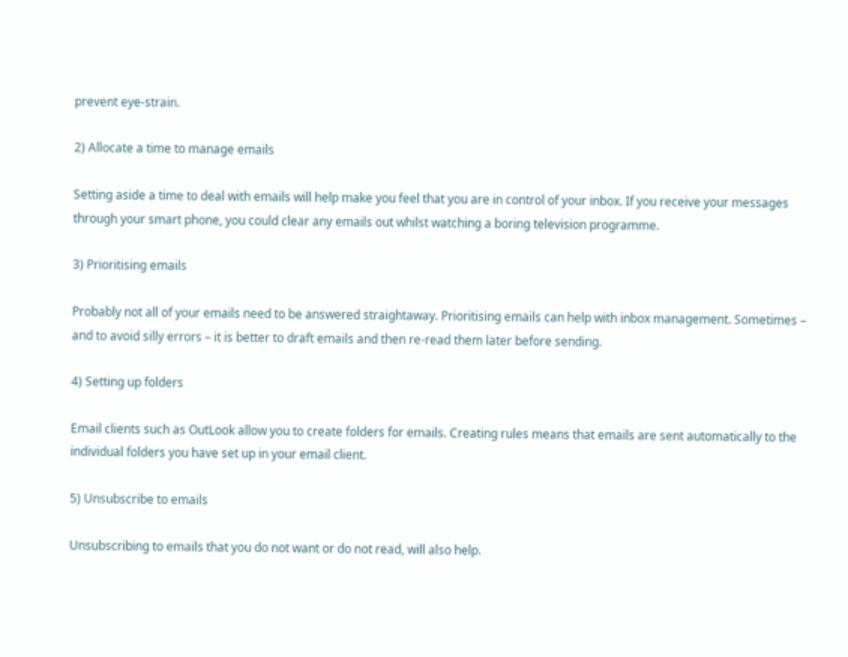prevent eye-strain.

2) Allocate a time to manage emails

Setting aside a time to deal with emails will help make you feel that you are in control of your inbox. If you receive your messages through your smart phone, you could clear any emails out whilst watching a boring television programme.

3) Prioritising emails

Probably not all of your emails need to be answered straightaway. Prioritising emails can help with inbox management. Sometimes – and to avoid silly errors – it is better to draft emails and then re-read them later before sending.

4) Setting up folders

Email clients such as OutLook allow you to create folders for emails. Creating rules means that emails are sent automatically to the individual folders you have set up in your email client.

5) Unsubscribe to emails

Unsubscribing to emails that you do not want or do not read, will also help.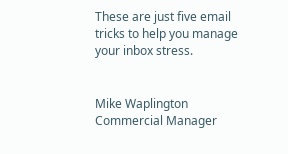These are just five email tricks to help you manage your inbox stress.


Mike Waplington
Commercial Manager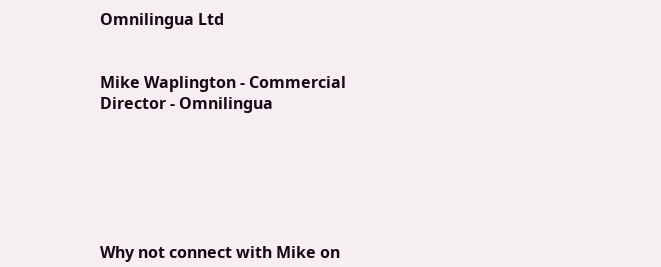Omnilingua Ltd


Mike Waplington - Commercial Director - Omnilingua






Why not connect with Mike on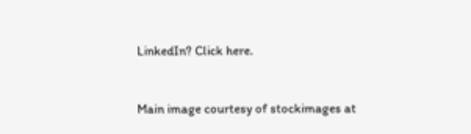LinkedIn? Click here.


Main image courtesy of stockimages at